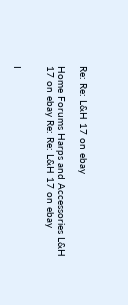Re: Re: L&H 17 on ebay

Home Forums Harps and Accessories L&H 17 on ebay Re: Re: L&H 17 on ebay


I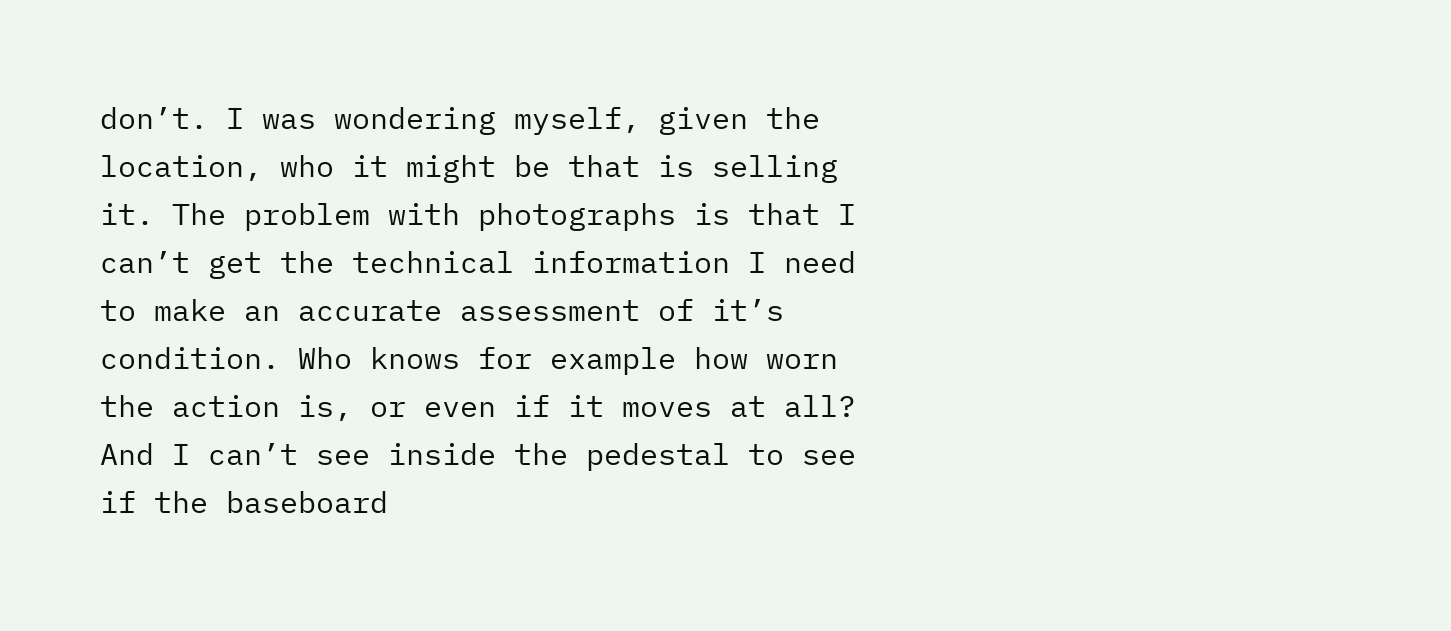don’t. I was wondering myself, given the location, who it might be that is selling it. The problem with photographs is that I can’t get the technical information I need to make an accurate assessment of it’s condition. Who knows for example how worn the action is, or even if it moves at all? And I can’t see inside the pedestal to see if the baseboard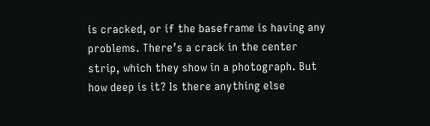is cracked, or if the baseframe is having any problems. There’s a crack in the center strip, which they show in a photograph. But how deep is it? Is there anything else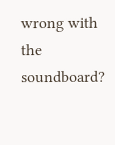wrong with the soundboard?